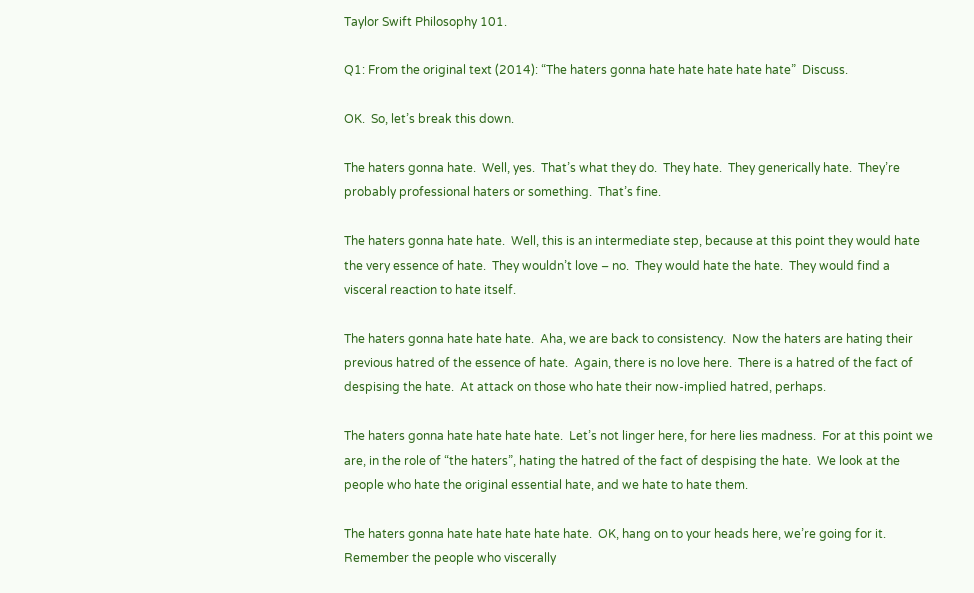Taylor Swift Philosophy 101.

Q1: From the original text (2014): “The haters gonna hate hate hate hate hate”  Discuss.

OK.  So, let’s break this down.

The haters gonna hate.  Well, yes.  That’s what they do.  They hate.  They generically hate.  They’re probably professional haters or something.  That’s fine.

The haters gonna hate hate.  Well, this is an intermediate step, because at this point they would hate the very essence of hate.  They wouldn’t love – no.  They would hate the hate.  They would find a visceral reaction to hate itself.

The haters gonna hate hate hate.  Aha, we are back to consistency.  Now the haters are hating their previous hatred of the essence of hate.  Again, there is no love here.  There is a hatred of the fact of despising the hate.  At attack on those who hate their now-implied hatred, perhaps.

The haters gonna hate hate hate hate.  Let’s not linger here, for here lies madness.  For at this point we are, in the role of “the haters”, hating the hatred of the fact of despising the hate.  We look at the people who hate the original essential hate, and we hate to hate them.

The haters gonna hate hate hate hate hate.  OK, hang on to your heads here, we’re going for it.  Remember the people who viscerally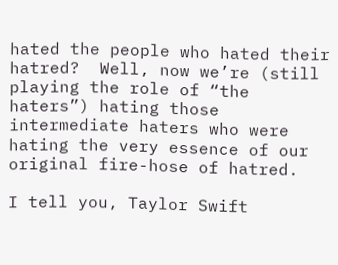hated the people who hated their hatred?  Well, now we’re (still playing the role of “the haters”) hating those intermediate haters who were hating the very essence of our original fire-hose of hatred.

I tell you, Taylor Swift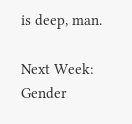is deep, man.

Next Week: Gender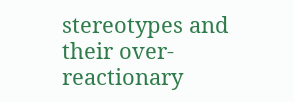stereotypes and their over-reactionary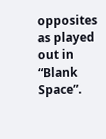opposites as played out in “Blank Space”.